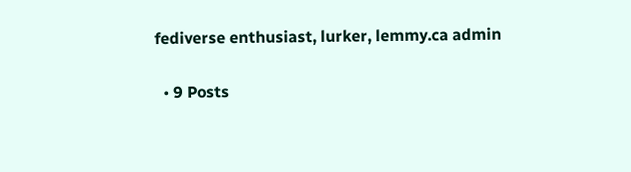fediverse enthusiast, lurker, lemmy.ca admin

  • 9 Posts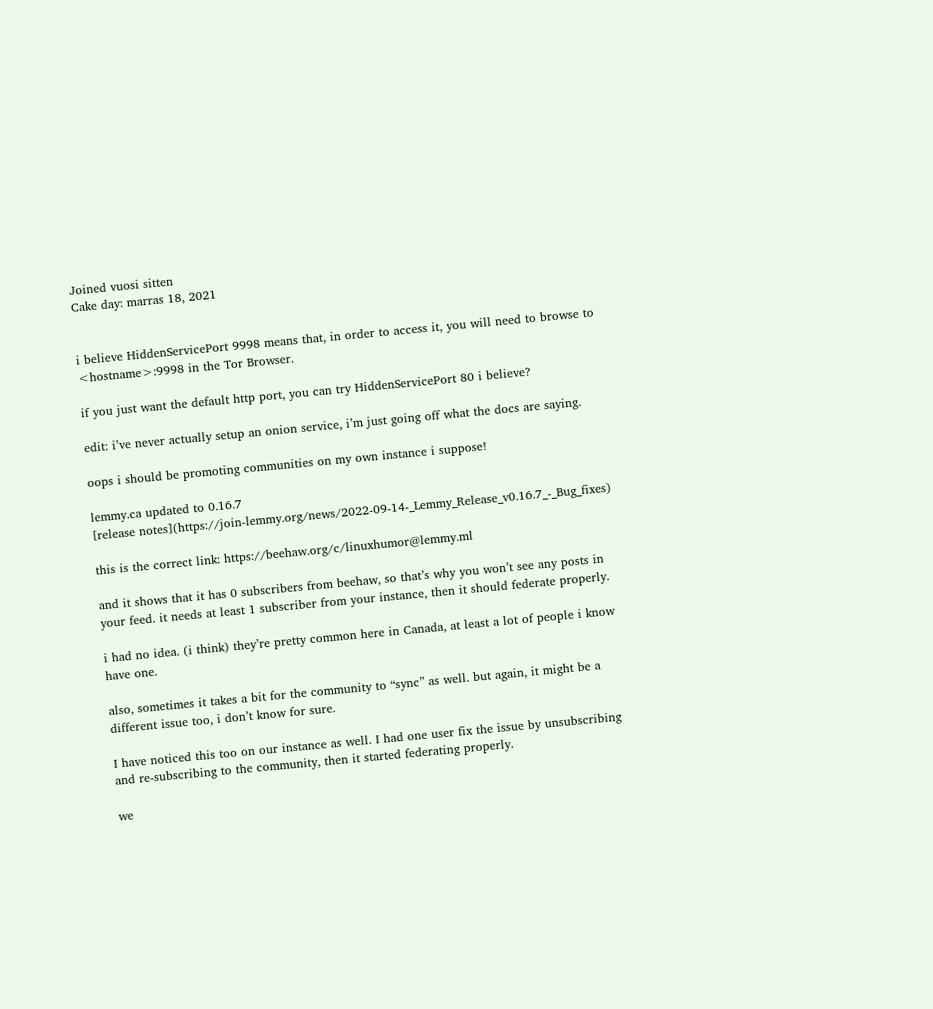Joined vuosi sitten
Cake day: marras 18, 2021


i believe HiddenServicePort 9998 means that, in order to access it, you will need to browse to <hostname>:9998 in the Tor Browser.

if you just want the default http port, you can try HiddenServicePort 80 i believe?

edit: i’ve never actually setup an onion service, i’m just going off what the docs are saying.

oops i should be promoting communities on my own instance i suppose!

lemmy.ca updated to 0.16.7
[release notes](https://join-lemmy.org/news/2022-09-14-_Lemmy_Release_v0.16.7_-_Bug_fixes)

this is the correct link: https://beehaw.org/c/linuxhumor@lemmy.ml

and it shows that it has 0 subscribers from beehaw, so that’s why you won’t see any posts in your feed. it needs at least 1 subscriber from your instance, then it should federate properly.

i had no idea. (i think) they’re pretty common here in Canada, at least a lot of people i know have one.

also, sometimes it takes a bit for the community to “sync” as well. but again, it might be a different issue too, i don’t know for sure.

I have noticed this too on our instance as well. I had one user fix the issue by unsubscribing and re-subscribing to the community, then it started federating properly.

we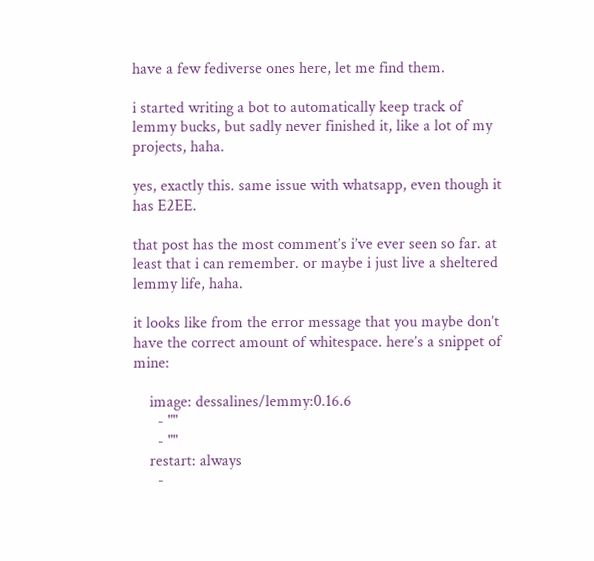have a few fediverse ones here, let me find them.

i started writing a bot to automatically keep track of lemmy bucks, but sadly never finished it, like a lot of my projects, haha.

yes, exactly this. same issue with whatsapp, even though it has E2EE.

that post has the most comment’s i’ve ever seen so far. at least that i can remember. or maybe i just live a sheltered lemmy life, haha.

it looks like from the error message that you maybe don’t have the correct amount of whitespace. here’s a snippet of mine:

    image: dessalines/lemmy:0.16.6
      - ""
      - ""
    restart: always
      -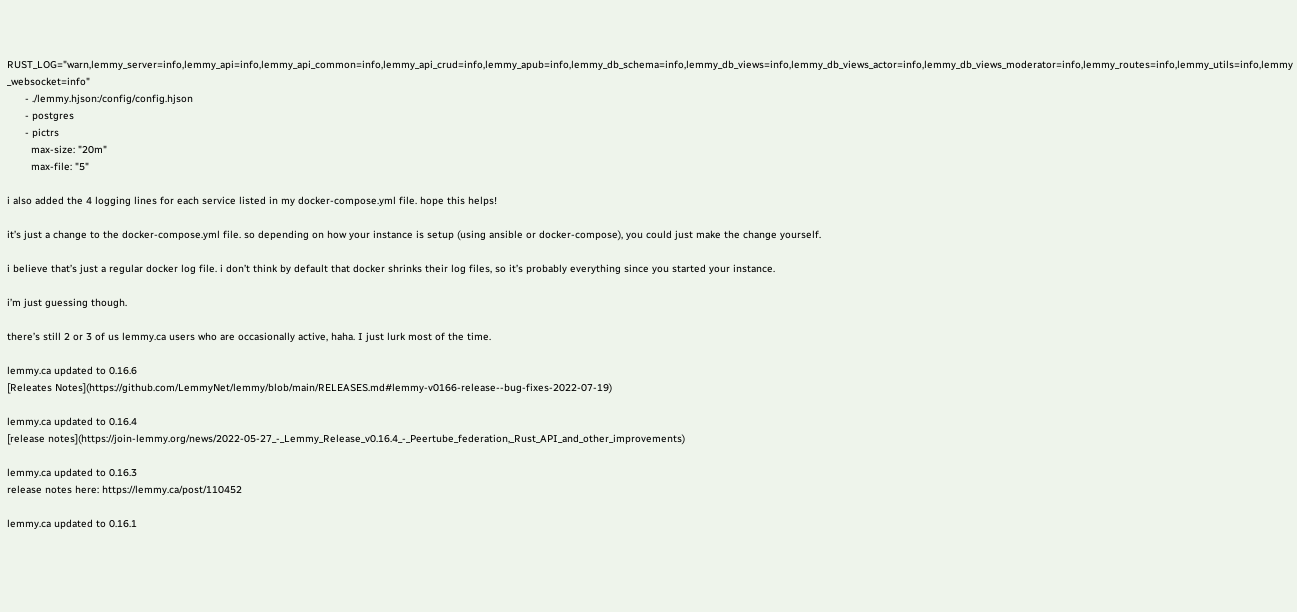RUST_LOG="warn,lemmy_server=info,lemmy_api=info,lemmy_api_common=info,lemmy_api_crud=info,lemmy_apub=info,lemmy_db_schema=info,lemmy_db_views=info,lemmy_db_views_actor=info,lemmy_db_views_moderator=info,lemmy_routes=info,lemmy_utils=info,lemmy_websocket=info"
      - ./lemmy.hjson:/config/config.hjson
      - postgres
      - pictrs
        max-size: "20m"
        max-file: "5"

i also added the 4 logging lines for each service listed in my docker-compose.yml file. hope this helps!

it’s just a change to the docker-compose.yml file. so depending on how your instance is setup (using ansible or docker-compose), you could just make the change yourself.

i believe that’s just a regular docker log file. i don’t think by default that docker shrinks their log files, so it’s probably everything since you started your instance.

i’m just guessing though.

there’s still 2 or 3 of us lemmy.ca users who are occasionally active, haha. I just lurk most of the time.

lemmy.ca updated to 0.16.6
[Releates Notes](https://github.com/LemmyNet/lemmy/blob/main/RELEASES.md#lemmy-v0166-release--bug-fixes-2022-07-19)

lemmy.ca updated to 0.16.4
[release notes](https://join-lemmy.org/news/2022-05-27_-_Lemmy_Release_v0.16.4_-_Peertube_federation,_Rust_API_and_other_improvements)

lemmy.ca updated to 0.16.3
release notes here: https://lemmy.ca/post/110452

lemmy.ca updated to 0.16.1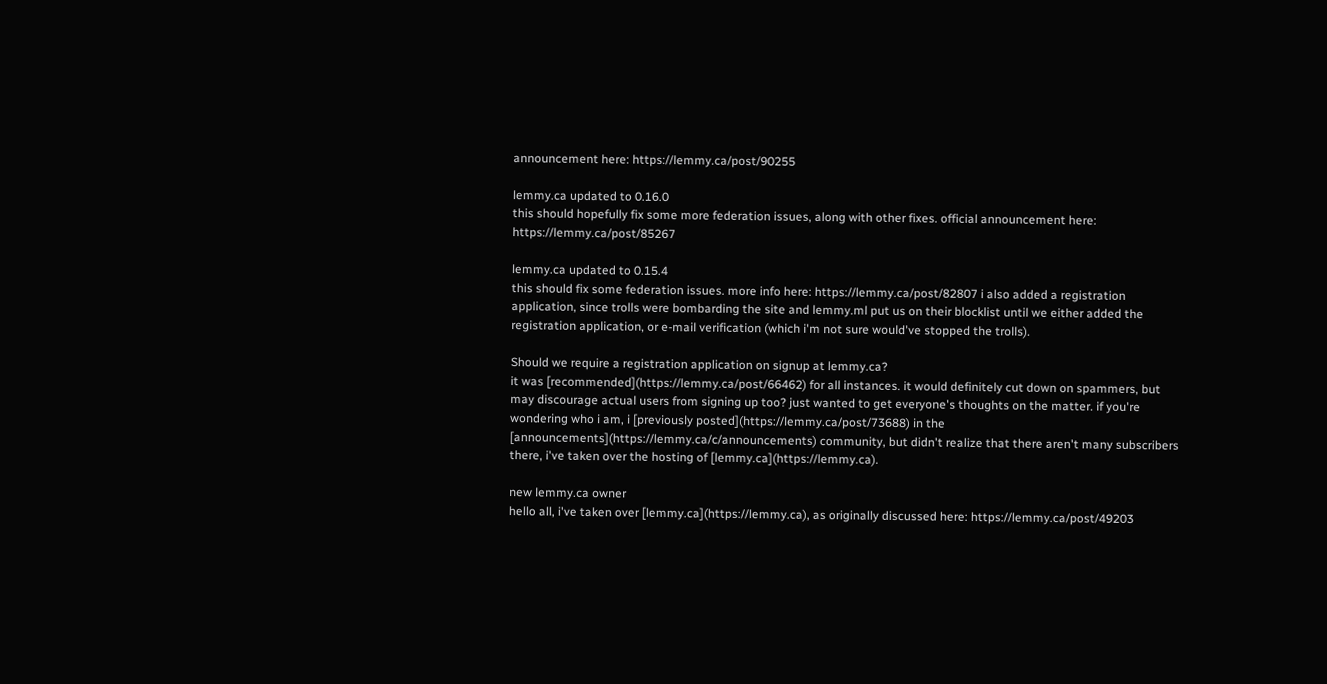announcement here: https://lemmy.ca/post/90255

lemmy.ca updated to 0.16.0
this should hopefully fix some more federation issues, along with other fixes. official announcement here: https://lemmy.ca/post/85267

lemmy.ca updated to 0.15.4
this should fix some federation issues. more info here: https://lemmy.ca/post/82807 i also added a registration application, since trolls were bombarding the site and lemmy.ml put us on their blocklist until we either added the registration application, or e-mail verification (which i'm not sure would've stopped the trolls).

Should we require a registration application on signup at lemmy.ca?
it was [recommended](https://lemmy.ca/post/66462) for all instances. it would definitely cut down on spammers, but may discourage actual users from signing up too? just wanted to get everyone's thoughts on the matter. if you're wondering who i am, i [previously posted](https://lemmy.ca/post/73688) in the [announcements](https://lemmy.ca/c/announcements) community, but didn't realize that there aren't many subscribers there, i've taken over the hosting of [lemmy.ca](https://lemmy.ca).

new lemmy.ca owner
hello all, i've taken over [lemmy.ca](https://lemmy.ca), as originally discussed here: https://lemmy.ca/post/49203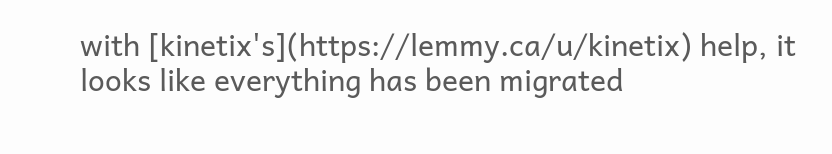with [kinetix's](https://lemmy.ca/u/kinetix) help, it looks like everything has been migrated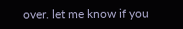over. let me know if you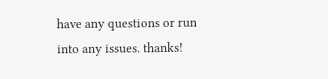have any questions or run into any issues. thanks!